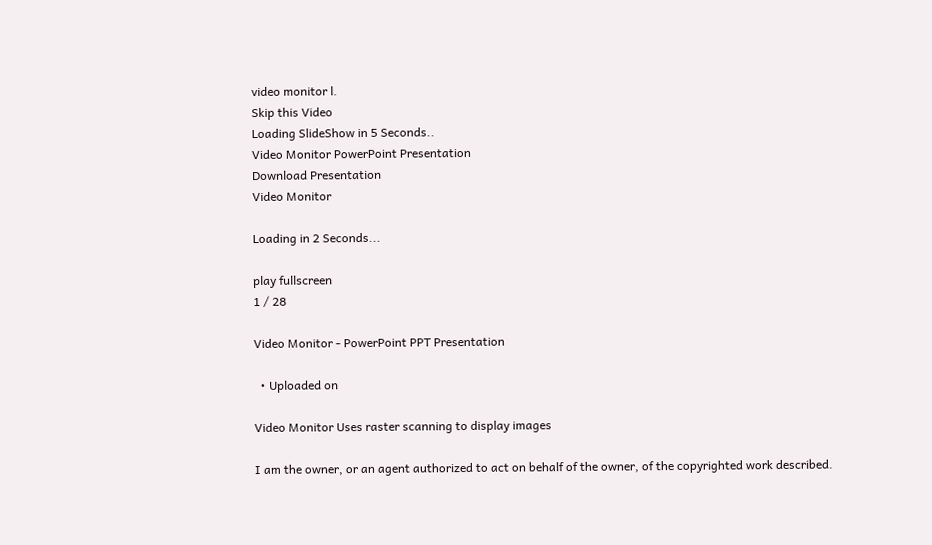video monitor l.
Skip this Video
Loading SlideShow in 5 Seconds..
Video Monitor PowerPoint Presentation
Download Presentation
Video Monitor

Loading in 2 Seconds...

play fullscreen
1 / 28

Video Monitor - PowerPoint PPT Presentation

  • Uploaded on

Video Monitor Uses raster scanning to display images

I am the owner, or an agent authorized to act on behalf of the owner, of the copyrighted work described.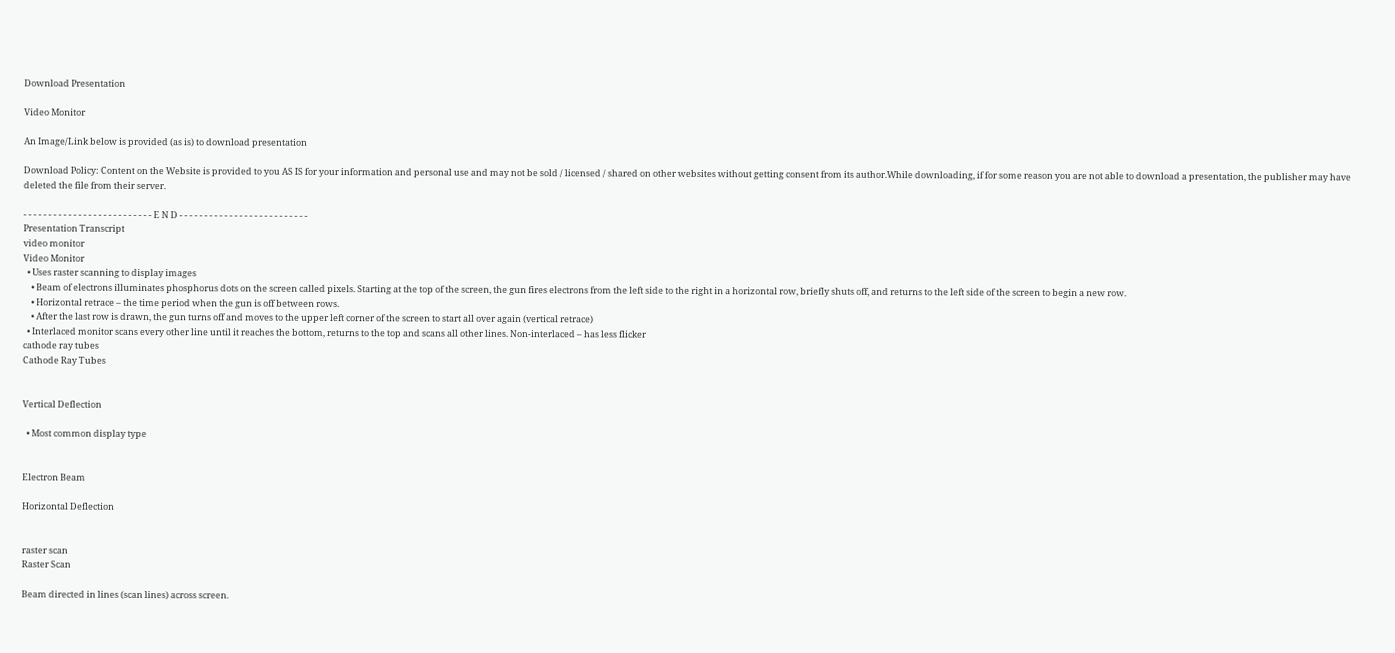Download Presentation

Video Monitor

An Image/Link below is provided (as is) to download presentation

Download Policy: Content on the Website is provided to you AS IS for your information and personal use and may not be sold / licensed / shared on other websites without getting consent from its author.While downloading, if for some reason you are not able to download a presentation, the publisher may have deleted the file from their server.

- - - - - - - - - - - - - - - - - - - - - - - - - - E N D - - - - - - - - - - - - - - - - - - - - - - - - - -
Presentation Transcript
video monitor
Video Monitor
  • Uses raster scanning to display images
    • Beam of electrons illuminates phosphorus dots on the screen called pixels. Starting at the top of the screen, the gun fires electrons from the left side to the right in a horizontal row, briefly shuts off, and returns to the left side of the screen to begin a new row.
    • Horizontal retrace – the time period when the gun is off between rows.
    • After the last row is drawn, the gun turns off and moves to the upper left corner of the screen to start all over again (vertical retrace)
  • Interlaced monitor scans every other line until it reaches the bottom, returns to the top and scans all other lines. Non-interlaced – has less flicker
cathode ray tubes
Cathode Ray Tubes


Vertical Deflection

  • Most common display type


Electron Beam

Horizontal Deflection


raster scan
Raster Scan

Beam directed in lines (scan lines) across screen.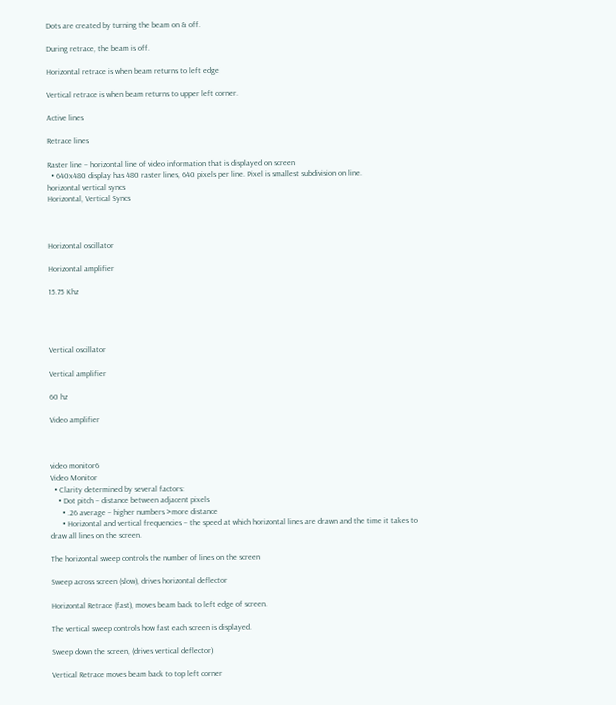Dots are created by turning the beam on & off.

During retrace, the beam is off.

Horizontal retrace is when beam returns to left edge

Vertical retrace is when beam returns to upper left corner.

Active lines

Retrace lines

Raster line – horizontal line of video information that is displayed on screen
  • 640x480 display has 480 raster lines, 640 pixels per line. Pixel is smallest subdivision on line.
horizontal vertical syncs
Horizontal, Vertical Syncs



Horizontal oscillator

Horizontal amplifier

15.75 Khz




Vertical oscillator

Vertical amplifier

60 hz

Video amplifier



video monitor6
Video Monitor
  • Clarity determined by several factors:
    • Dot pitch – distance between adjacent pixels
      • .26 average – higher numbers >more distance
      • Horizontal and vertical frequencies – the speed at which horizontal lines are drawn and the time it takes to draw all lines on the screen.

The horizontal sweep controls the number of lines on the screen

Sweep across screen (slow), drives horizontal deflector

Horizontal Retrace (fast), moves beam back to left edge of screen.

The vertical sweep controls how fast each screen is displayed.

Sweep down the screen, (drives vertical deflector)

Vertical Retrace moves beam back to top left corner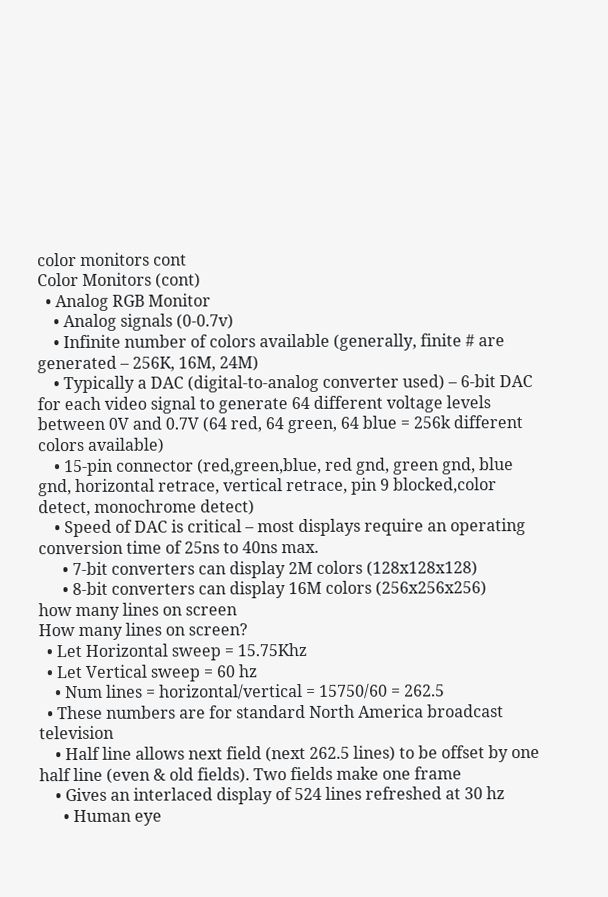color monitors cont
Color Monitors (cont)
  • Analog RGB Monitor
    • Analog signals (0-0.7v)
    • Infinite number of colors available (generally, finite # are generated – 256K, 16M, 24M)
    • Typically a DAC (digital-to-analog converter used) – 6-bit DAC for each video signal to generate 64 different voltage levels between 0V and 0.7V (64 red, 64 green, 64 blue = 256k different colors available)
    • 15-pin connector (red,green,blue, red gnd, green gnd, blue gnd, horizontal retrace, vertical retrace, pin 9 blocked,color detect, monochrome detect)
    • Speed of DAC is critical – most displays require an operating conversion time of 25ns to 40ns max.
      • 7-bit converters can display 2M colors (128x128x128)
      • 8-bit converters can display 16M colors (256x256x256)
how many lines on screen
How many lines on screen?
  • Let Horizontal sweep = 15.75Khz
  • Let Vertical sweep = 60 hz
    • Num lines = horizontal/vertical = 15750/60 = 262.5
  • These numbers are for standard North America broadcast television
    • Half line allows next field (next 262.5 lines) to be offset by one half line (even & old fields). Two fields make one frame
    • Gives an interlaced display of 524 lines refreshed at 30 hz
      • Human eye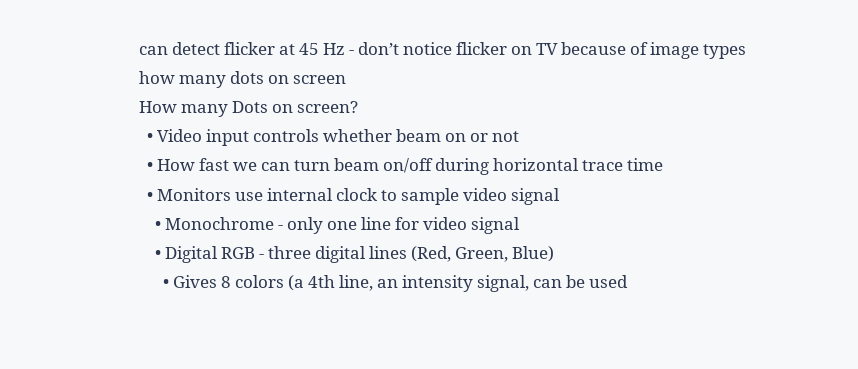can detect flicker at 45 Hz - don’t notice flicker on TV because of image types
how many dots on screen
How many Dots on screen?
  • Video input controls whether beam on or not
  • How fast we can turn beam on/off during horizontal trace time
  • Monitors use internal clock to sample video signal
    • Monochrome - only one line for video signal
    • Digital RGB - three digital lines (Red, Green, Blue)
      • Gives 8 colors (a 4th line, an intensity signal, can be used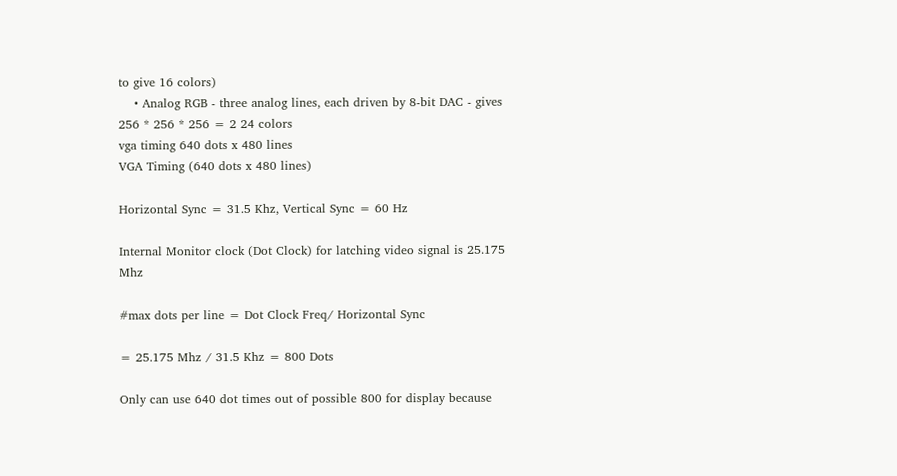to give 16 colors)
    • Analog RGB - three analog lines, each driven by 8-bit DAC - gives 256 * 256 * 256 = 2 24 colors
vga timing 640 dots x 480 lines
VGA Timing (640 dots x 480 lines)

Horizontal Sync = 31.5 Khz, Vertical Sync = 60 Hz

Internal Monitor clock (Dot Clock) for latching video signal is 25.175 Mhz

#max dots per line = Dot Clock Freq/ Horizontal Sync

= 25.175 Mhz / 31.5 Khz = 800 Dots

Only can use 640 dot times out of possible 800 for display because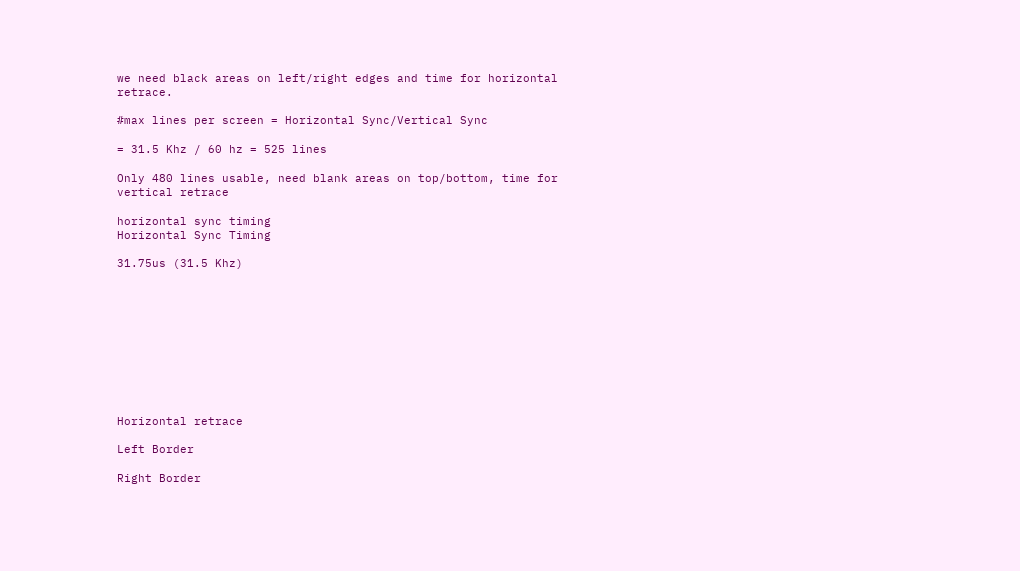we need black areas on left/right edges and time for horizontal retrace.

#max lines per screen = Horizontal Sync/Vertical Sync

= 31.5 Khz / 60 hz = 525 lines

Only 480 lines usable, need blank areas on top/bottom, time for vertical retrace

horizontal sync timing
Horizontal Sync Timing

31.75us (31.5 Khz)










Horizontal retrace

Left Border

Right Border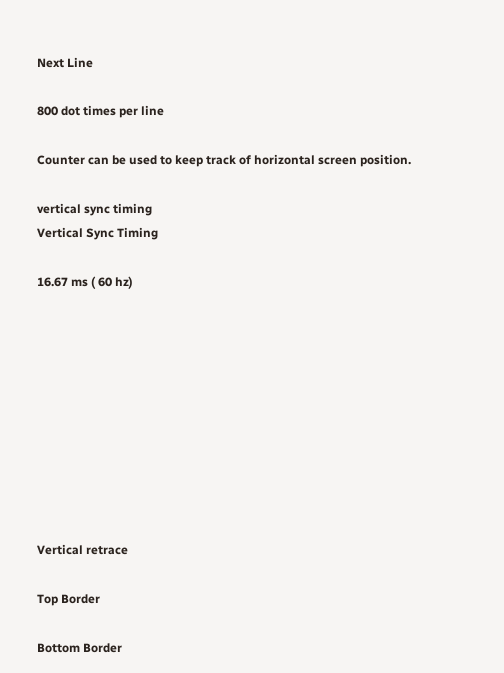Next Line

800 dot times per line

Counter can be used to keep track of horizontal screen position.

vertical sync timing
Vertical Sync Timing

16.67 ms ( 60 hz)










Vertical retrace

Top Border

Bottom Border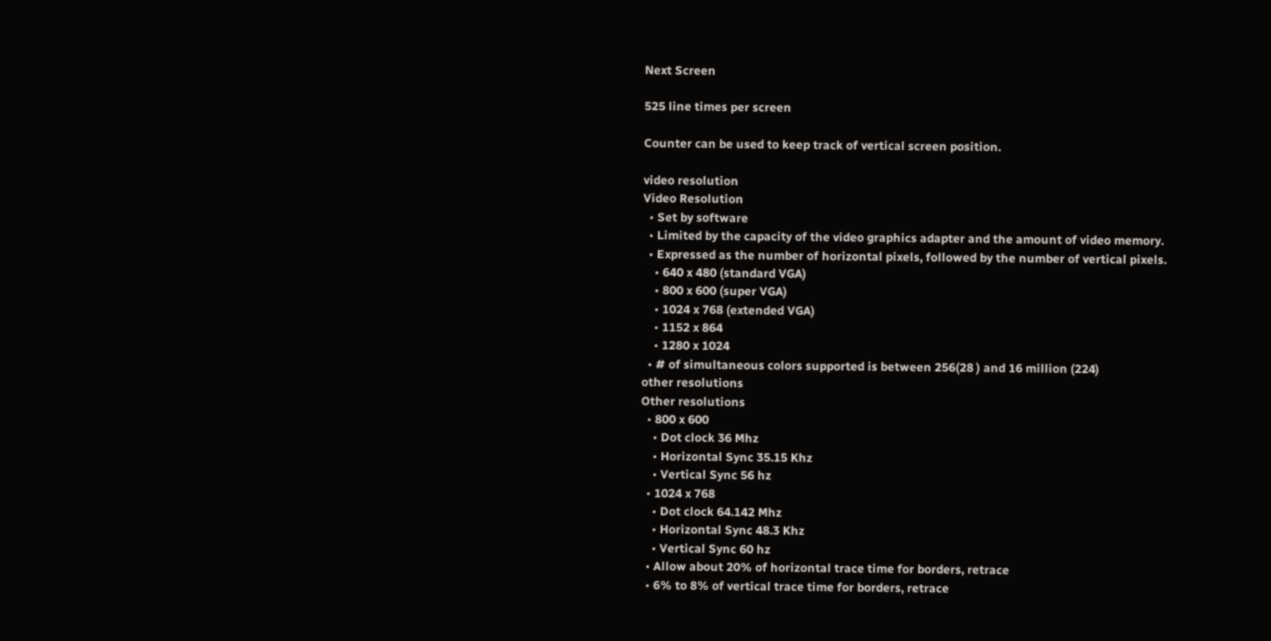Next Screen

525 line times per screen

Counter can be used to keep track of vertical screen position.

video resolution
Video Resolution
  • Set by software
  • Limited by the capacity of the video graphics adapter and the amount of video memory.
  • Expressed as the number of horizontal pixels, followed by the number of vertical pixels.
    • 640 x 480 (standard VGA)
    • 800 x 600 (super VGA)
    • 1024 x 768 (extended VGA)
    • 1152 x 864
    • 1280 x 1024
  • # of simultaneous colors supported is between 256(28 ) and 16 million (224)
other resolutions
Other resolutions
  • 800 x 600
    • Dot clock 36 Mhz
    • Horizontal Sync 35.15 Khz
    • Vertical Sync 56 hz
  • 1024 x 768
    • Dot clock 64.142 Mhz
    • Horizontal Sync 48.3 Khz
    • Vertical Sync 60 hz
  • Allow about 20% of horizontal trace time for borders, retrace
  • 6% to 8% of vertical trace time for borders, retrace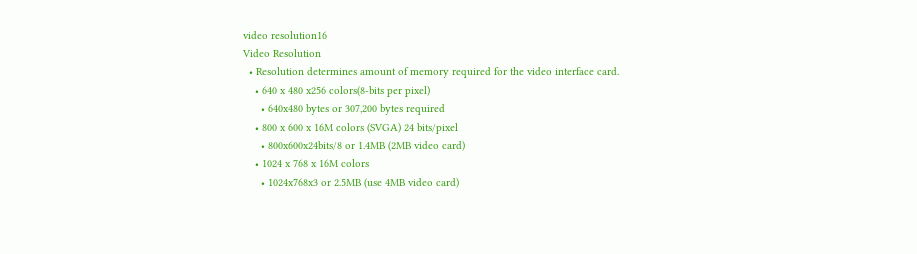video resolution16
Video Resolution
  • Resolution determines amount of memory required for the video interface card.
    • 640 x 480 x256 colors(8-bits per pixel)
      • 640x480 bytes or 307,200 bytes required
    • 800 x 600 x 16M colors (SVGA) 24 bits/pixel
      • 800x600x24bits/8 or 1.4MB (2MB video card)
    • 1024 x 768 x 16M colors
      • 1024x768x3 or 2.5MB (use 4MB video card)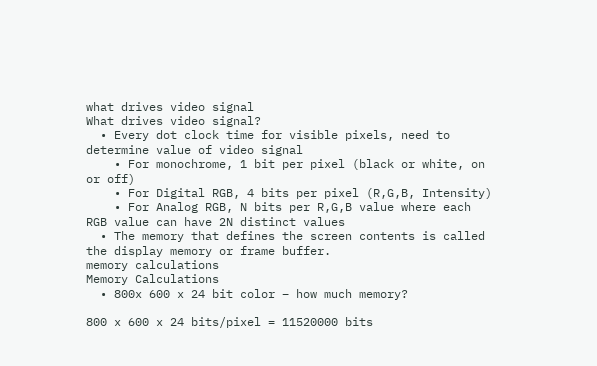what drives video signal
What drives video signal?
  • Every dot clock time for visible pixels, need to determine value of video signal
    • For monochrome, 1 bit per pixel (black or white, on or off)
    • For Digital RGB, 4 bits per pixel (R,G,B, Intensity)
    • For Analog RGB, N bits per R,G,B value where each RGB value can have 2N distinct values
  • The memory that defines the screen contents is called the display memory or frame buffer.
memory calculations
Memory Calculations
  • 800x 600 x 24 bit color – how much memory?

800 x 600 x 24 bits/pixel = 11520000 bits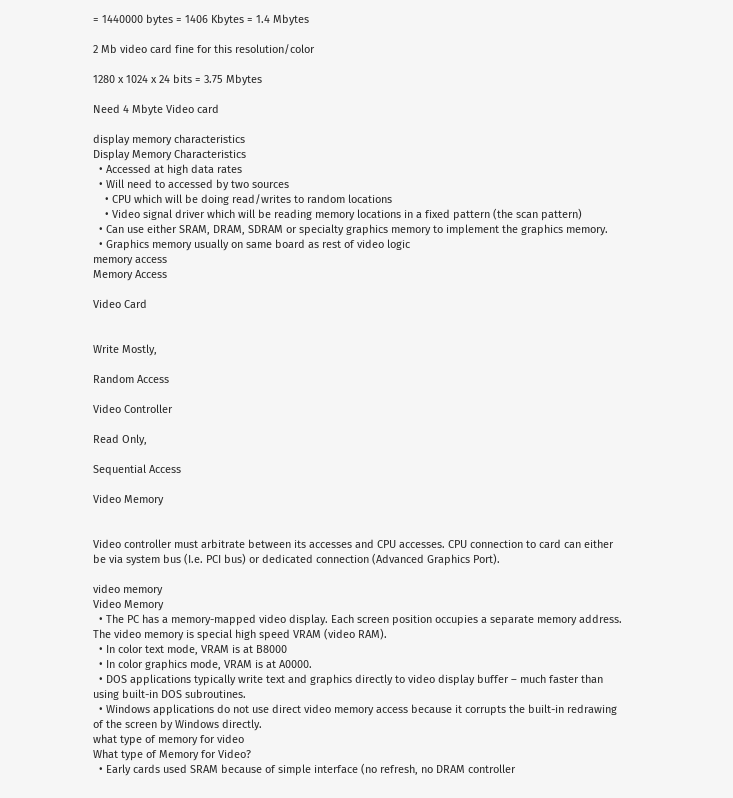= 1440000 bytes = 1406 Kbytes = 1.4 Mbytes

2 Mb video card fine for this resolution/color

1280 x 1024 x 24 bits = 3.75 Mbytes

Need 4 Mbyte Video card

display memory characteristics
Display Memory Characteristics
  • Accessed at high data rates
  • Will need to accessed by two sources
    • CPU which will be doing read/writes to random locations
    • Video signal driver which will be reading memory locations in a fixed pattern (the scan pattern)
  • Can use either SRAM, DRAM, SDRAM or specialty graphics memory to implement the graphics memory.
  • Graphics memory usually on same board as rest of video logic
memory access
Memory Access

Video Card


Write Mostly,

Random Access

Video Controller

Read Only,

Sequential Access

Video Memory


Video controller must arbitrate between its accesses and CPU accesses. CPU connection to card can either be via system bus (I.e. PCI bus) or dedicated connection (Advanced Graphics Port).

video memory
Video Memory
  • The PC has a memory-mapped video display. Each screen position occupies a separate memory address. The video memory is special high speed VRAM (video RAM).
  • In color text mode, VRAM is at B8000
  • In color graphics mode, VRAM is at A0000.
  • DOS applications typically write text and graphics directly to video display buffer – much faster than using built-in DOS subroutines.
  • Windows applications do not use direct video memory access because it corrupts the built-in redrawing of the screen by Windows directly.
what type of memory for video
What type of Memory for Video?
  • Early cards used SRAM because of simple interface (no refresh, no DRAM controller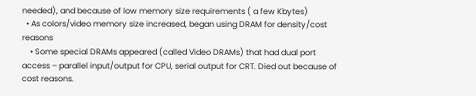needed), and because of low memory size requirements ( a few Kbytes)
  • As colors/video memory size increased, began using DRAM for density/cost reasons
    • Some special DRAMs appeared (called Video DRAMs) that had dual port access – parallel input/output for CPU, serial output for CRT. Died out because of cost reasons.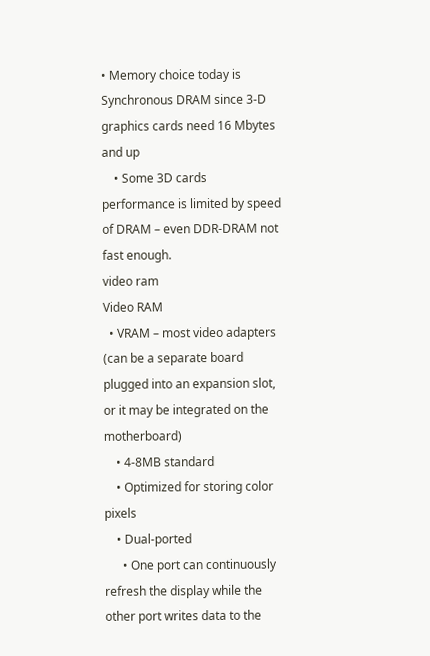• Memory choice today is Synchronous DRAM since 3-D graphics cards need 16 Mbytes and up
    • Some 3D cards performance is limited by speed of DRAM – even DDR-DRAM not fast enough.
video ram
Video RAM
  • VRAM – most video adapters (can be a separate board plugged into an expansion slot, or it may be integrated on the motherboard)
    • 4-8MB standard
    • Optimized for storing color pixels
    • Dual-ported
      • One port can continuously refresh the display while the other port writes data to the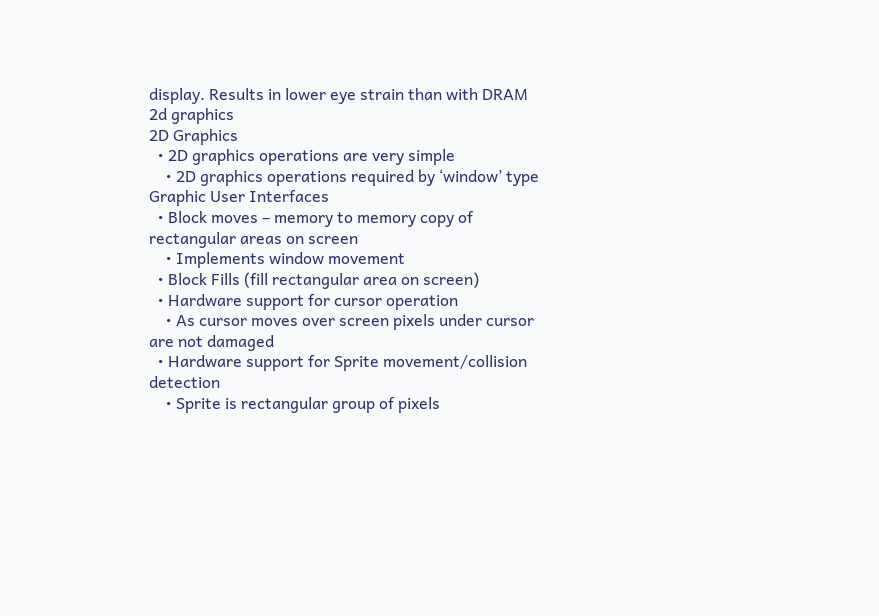display. Results in lower eye strain than with DRAM
2d graphics
2D Graphics
  • 2D graphics operations are very simple
    • 2D graphics operations required by ‘window’ type Graphic User Interfaces
  • Block moves – memory to memory copy of rectangular areas on screen
    • Implements window movement
  • Block Fills (fill rectangular area on screen)
  • Hardware support for cursor operation
    • As cursor moves over screen pixels under cursor are not damaged
  • Hardware support for Sprite movement/collision detection
    • Sprite is rectangular group of pixels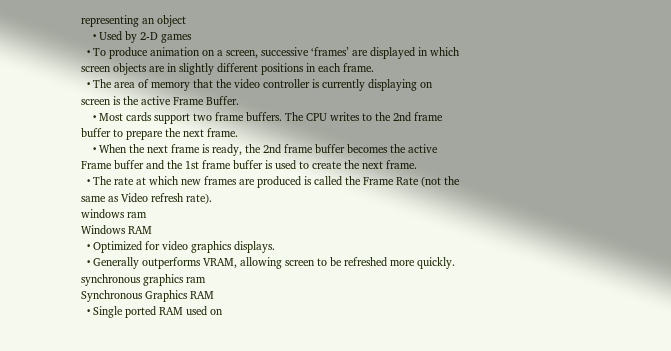representing an object
    • Used by 2-D games
  • To produce animation on a screen, successive ‘frames’ are displayed in which screen objects are in slightly different positions in each frame.
  • The area of memory that the video controller is currently displaying on screen is the active Frame Buffer.
    • Most cards support two frame buffers. The CPU writes to the 2nd frame buffer to prepare the next frame.
    • When the next frame is ready, the 2nd frame buffer becomes the active Frame buffer and the 1st frame buffer is used to create the next frame.
  • The rate at which new frames are produced is called the Frame Rate (not the same as Video refresh rate).
windows ram
Windows RAM
  • Optimized for video graphics displays.
  • Generally outperforms VRAM, allowing screen to be refreshed more quickly.
synchronous graphics ram
Synchronous Graphics RAM
  • Single ported RAM used on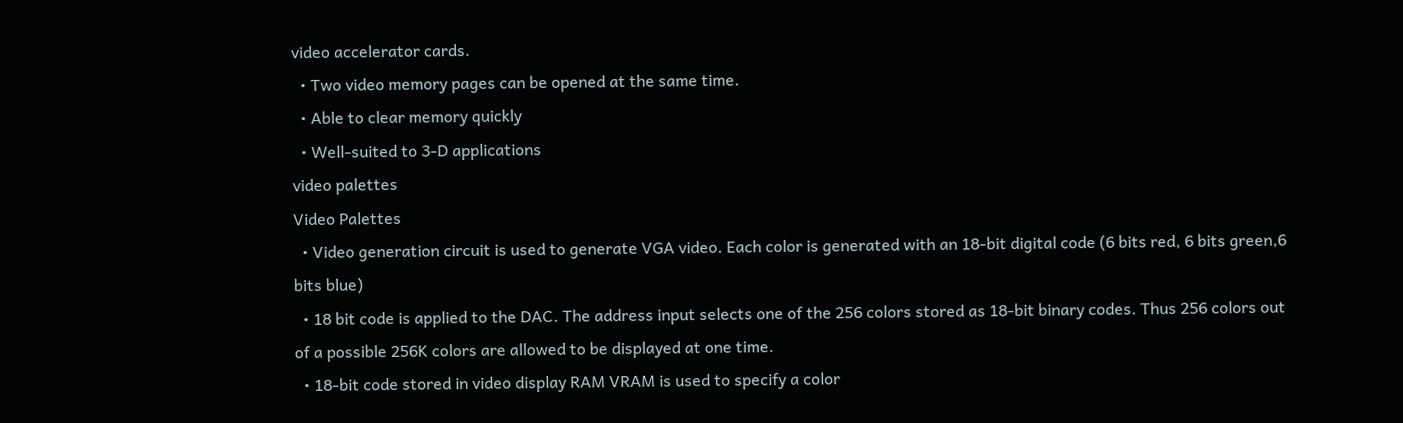video accelerator cards.
  • Two video memory pages can be opened at the same time.
  • Able to clear memory quickly
  • Well-suited to 3-D applications
video palettes
Video Palettes
  • Video generation circuit is used to generate VGA video. Each color is generated with an 18-bit digital code (6 bits red, 6 bits green,6 bits blue)
  • 18 bit code is applied to the DAC. The address input selects one of the 256 colors stored as 18-bit binary codes. Thus 256 colors out of a possible 256K colors are allowed to be displayed at one time.
  • 18-bit code stored in video display RAM VRAM is used to specify a color